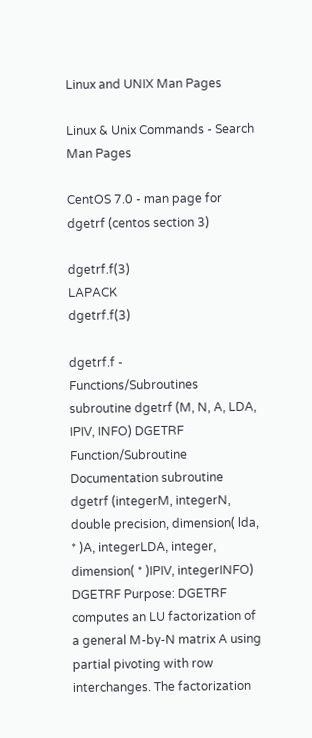Linux and UNIX Man Pages

Linux & Unix Commands - Search Man Pages

CentOS 7.0 - man page for dgetrf (centos section 3)

dgetrf.f(3)                               LAPACK                                   dgetrf.f(3)

dgetrf.f -
Functions/Subroutines subroutine dgetrf (M, N, A, LDA, IPIV, INFO) DGETRF Function/Subroutine Documentation subroutine dgetrf (integerM, integerN, double precision, dimension( lda, * )A, integerLDA, integer, dimension( * )IPIV, integerINFO) DGETRF Purpose: DGETRF computes an LU factorization of a general M-by-N matrix A using partial pivoting with row interchanges. The factorization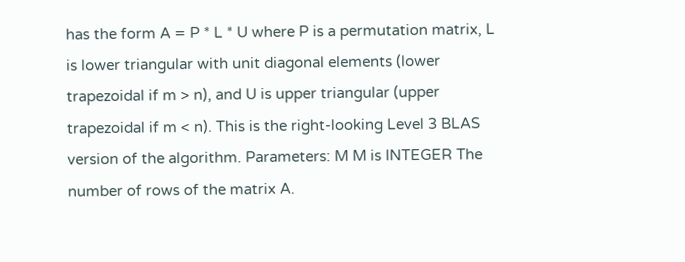has the form A = P * L * U where P is a permutation matrix, L is lower triangular with unit diagonal elements (lower trapezoidal if m > n), and U is upper triangular (upper trapezoidal if m < n). This is the right-looking Level 3 BLAS version of the algorithm. Parameters: M M is INTEGER The number of rows of the matrix A.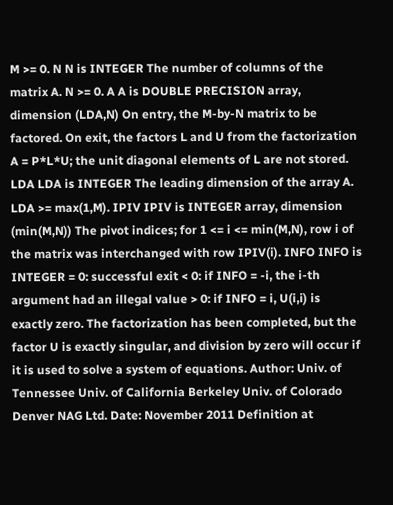M >= 0. N N is INTEGER The number of columns of the matrix A. N >= 0. A A is DOUBLE PRECISION array, dimension (LDA,N) On entry, the M-by-N matrix to be factored. On exit, the factors L and U from the factorization A = P*L*U; the unit diagonal elements of L are not stored. LDA LDA is INTEGER The leading dimension of the array A. LDA >= max(1,M). IPIV IPIV is INTEGER array, dimension (min(M,N)) The pivot indices; for 1 <= i <= min(M,N), row i of the matrix was interchanged with row IPIV(i). INFO INFO is INTEGER = 0: successful exit < 0: if INFO = -i, the i-th argument had an illegal value > 0: if INFO = i, U(i,i) is exactly zero. The factorization has been completed, but the factor U is exactly singular, and division by zero will occur if it is used to solve a system of equations. Author: Univ. of Tennessee Univ. of California Berkeley Univ. of Colorado Denver NAG Ltd. Date: November 2011 Definition at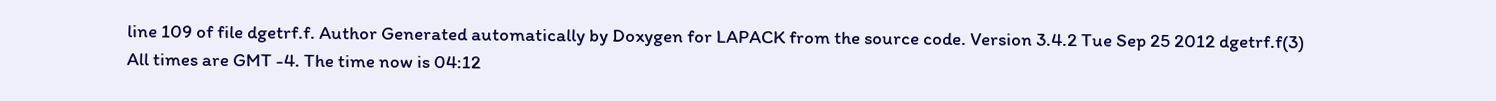line 109 of file dgetrf.f. Author Generated automatically by Doxygen for LAPACK from the source code. Version 3.4.2 Tue Sep 25 2012 dgetrf.f(3)
All times are GMT -4. The time now is 04:12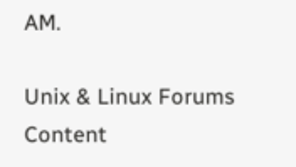AM.

Unix & Linux Forums Content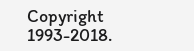Copyright 1993-2018.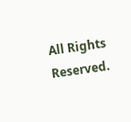All Rights Reserved.